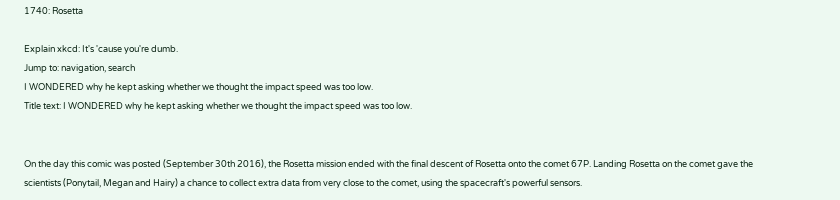1740: Rosetta

Explain xkcd: It's 'cause you're dumb.
Jump to: navigation, search
I WONDERED why he kept asking whether we thought the impact speed was too low.
Title text: I WONDERED why he kept asking whether we thought the impact speed was too low.


On the day this comic was posted (September 30th 2016), the Rosetta mission ended with the final descent of Rosetta onto the comet 67P. Landing Rosetta on the comet gave the scientists (Ponytail, Megan and Hairy) a chance to collect extra data from very close to the comet, using the spacecraft's powerful sensors.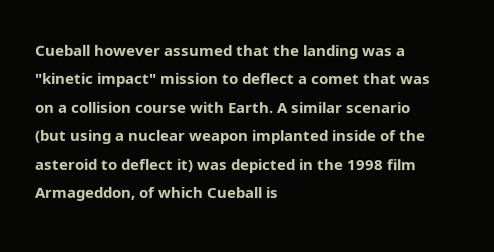Cueball however assumed that the landing was a "kinetic impact" mission to deflect a comet that was on a collision course with Earth. A similar scenario (but using a nuclear weapon implanted inside of the asteroid to deflect it) was depicted in the 1998 film Armageddon, of which Cueball is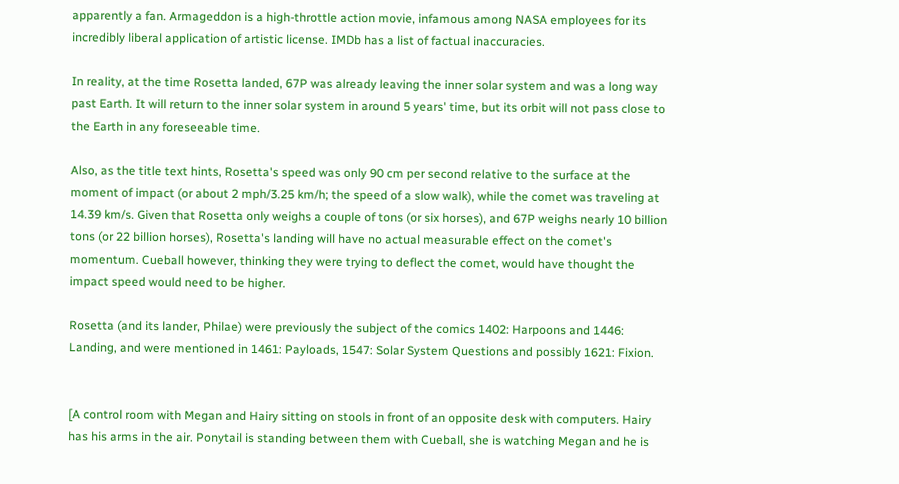apparently a fan. Armageddon is a high-throttle action movie, infamous among NASA employees for its incredibly liberal application of artistic license. IMDb has a list of factual inaccuracies.

In reality, at the time Rosetta landed, 67P was already leaving the inner solar system and was a long way past Earth. It will return to the inner solar system in around 5 years' time, but its orbit will not pass close to the Earth in any foreseeable time.

Also, as the title text hints, Rosetta's speed was only 90 cm per second relative to the surface at the moment of impact (or about 2 mph/3.25 km/h; the speed of a slow walk), while the comet was traveling at 14.39 km/s. Given that Rosetta only weighs a couple of tons (or six horses), and 67P weighs nearly 10 billion tons (or 22 billion horses), Rosetta's landing will have no actual measurable effect on the comet's momentum. Cueball however, thinking they were trying to deflect the comet, would have thought the impact speed would need to be higher.

Rosetta (and its lander, Philae) were previously the subject of the comics 1402: Harpoons and 1446: Landing, and were mentioned in 1461: Payloads, 1547: Solar System Questions and possibly 1621: Fixion.


[A control room with Megan and Hairy sitting on stools in front of an opposite desk with computers. Hairy has his arms in the air. Ponytail is standing between them with Cueball, she is watching Megan and he is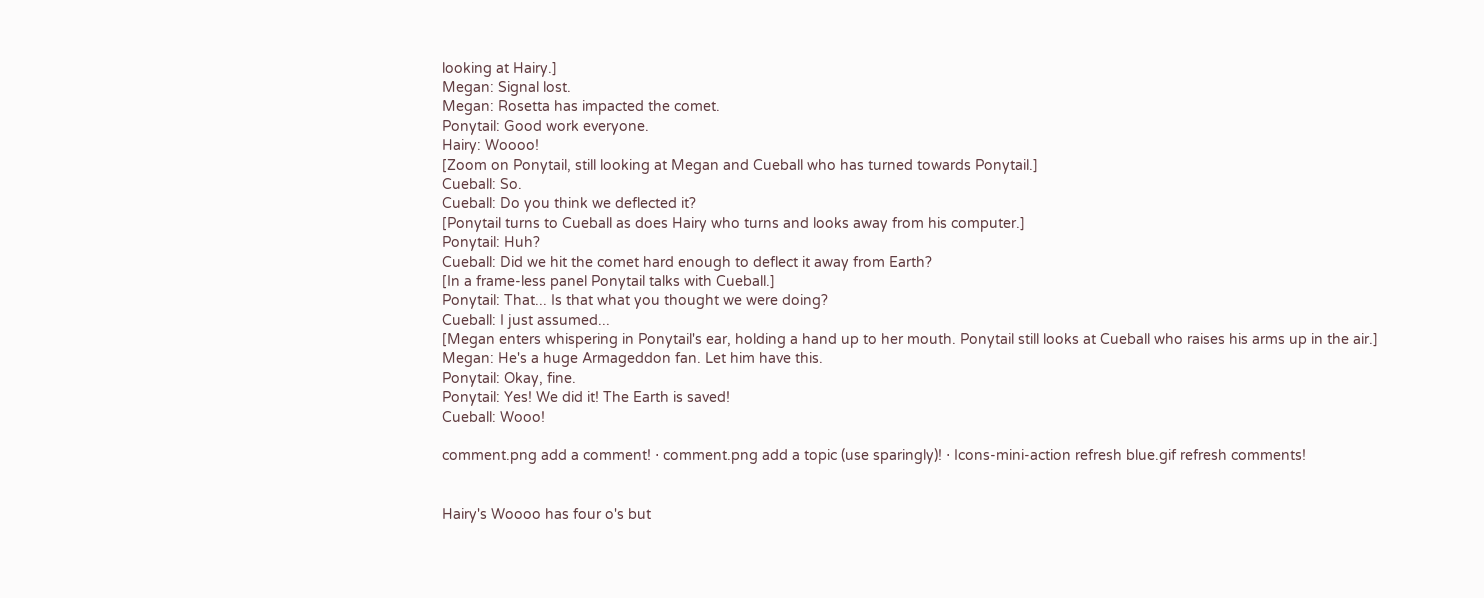looking at Hairy.]
Megan: Signal lost.
Megan: Rosetta has impacted the comet.
Ponytail: Good work everyone.
Hairy: Woooo!
[Zoom on Ponytail, still looking at Megan and Cueball who has turned towards Ponytail.]
Cueball: So.
Cueball: Do you think we deflected it?
[Ponytail turns to Cueball as does Hairy who turns and looks away from his computer.]
Ponytail: Huh?
Cueball: Did we hit the comet hard enough to deflect it away from Earth?
[In a frame-less panel Ponytail talks with Cueball.]
Ponytail: That... Is that what you thought we were doing?
Cueball: I just assumed...
[Megan enters whispering in Ponytail's ear, holding a hand up to her mouth. Ponytail still looks at Cueball who raises his arms up in the air.]
Megan: He's a huge Armageddon fan. Let him have this.
Ponytail: Okay, fine.
Ponytail: Yes! We did it! The Earth is saved!
Cueball: Wooo!

comment.png add a comment! ⋅ comment.png add a topic (use sparingly)! ⋅ Icons-mini-action refresh blue.gif refresh comments!


Hairy's Woooo has four o's but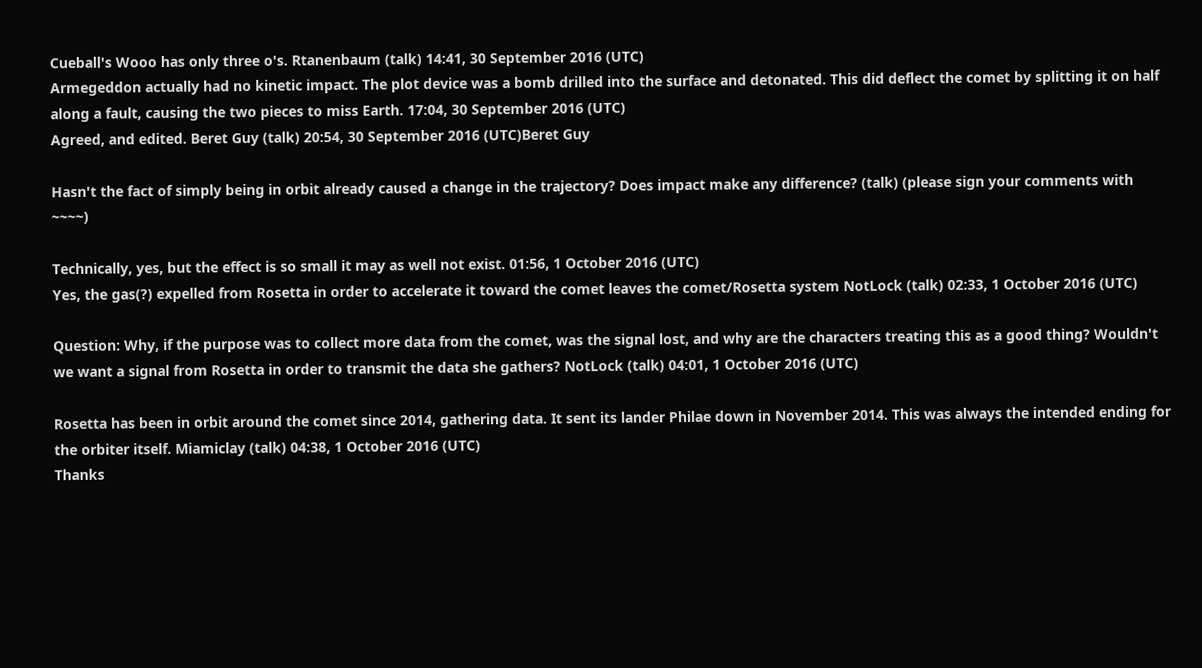Cueball's Wooo has only three o's. Rtanenbaum (talk) 14:41, 30 September 2016 (UTC)
Armegeddon actually had no kinetic impact. The plot device was a bomb drilled into the surface and detonated. This did deflect the comet by splitting it on half along a fault, causing the two pieces to miss Earth. 17:04, 30 September 2016 (UTC)
Agreed, and edited. Beret Guy (talk) 20:54, 30 September 2016 (UTC)Beret Guy

Hasn't the fact of simply being in orbit already caused a change in the trajectory? Does impact make any difference? (talk) (please sign your comments with ~~~~)

Technically, yes, but the effect is so small it may as well not exist. 01:56, 1 October 2016 (UTC)
Yes, the gas(?) expelled from Rosetta in order to accelerate it toward the comet leaves the comet/Rosetta system NotLock (talk) 02:33, 1 October 2016 (UTC)

Question: Why, if the purpose was to collect more data from the comet, was the signal lost, and why are the characters treating this as a good thing? Wouldn't we want a signal from Rosetta in order to transmit the data she gathers? NotLock (talk) 04:01, 1 October 2016 (UTC)

Rosetta has been in orbit around the comet since 2014, gathering data. It sent its lander Philae down in November 2014. This was always the intended ending for the orbiter itself. Miamiclay (talk) 04:38, 1 October 2016 (UTC)
Thanks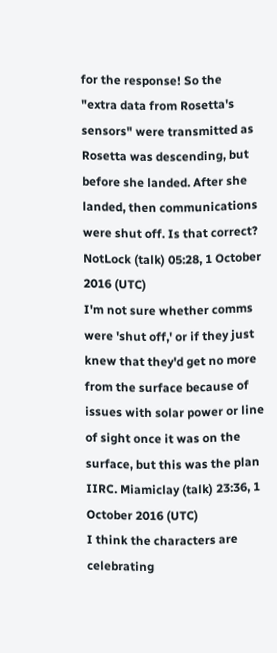for the response! So the "extra data from Rosetta's sensors" were transmitted as Rosetta was descending, but before she landed. After she landed, then communications were shut off. Is that correct? NotLock (talk) 05:28, 1 October 2016 (UTC)
I'm not sure whether comms were 'shut off,' or if they just knew that they'd get no more from the surface because of issues with solar power or line of sight once it was on the surface, but this was the plan IIRC. Miamiclay (talk) 23:36, 1 October 2016 (UTC)
I think the characters are celebrating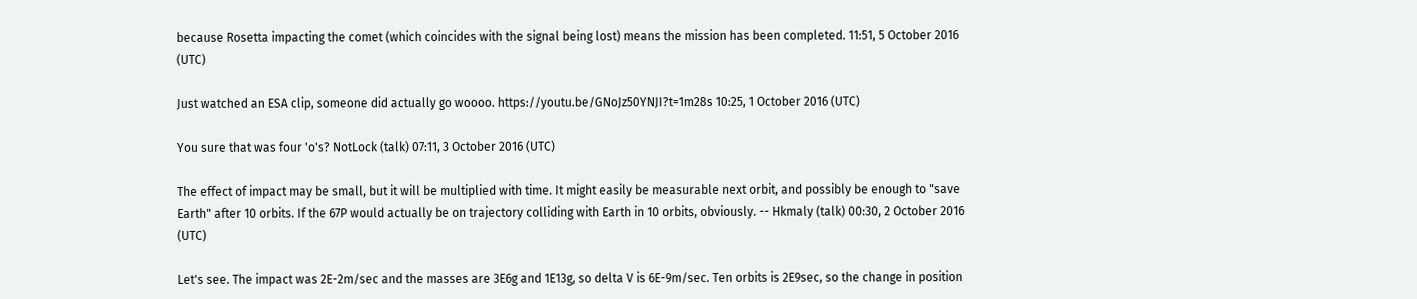because Rosetta impacting the comet (which coincides with the signal being lost) means the mission has been completed. 11:51, 5 October 2016 (UTC)

Just watched an ESA clip, someone did actually go woooo. https://youtu.be/GNoJz50YNJI?t=1m28s 10:25, 1 October 2016 (UTC)

You sure that was four 'o's? NotLock (talk) 07:11, 3 October 2016 (UTC)

The effect of impact may be small, but it will be multiplied with time. It might easily be measurable next orbit, and possibly be enough to "save Earth" after 10 orbits. If the 67P would actually be on trajectory colliding with Earth in 10 orbits, obviously. -- Hkmaly (talk) 00:30, 2 October 2016 (UTC)

Let's see. The impact was 2E-2m/sec and the masses are 3E6g and 1E13g, so delta V is 6E-9m/sec. Ten orbits is 2E9sec, so the change in position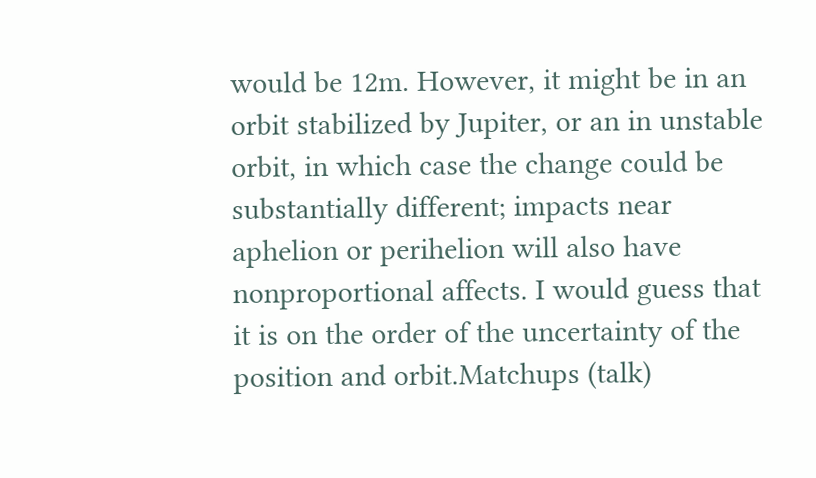would be 12m. However, it might be in an orbit stabilized by Jupiter, or an in unstable orbit, in which case the change could be substantially different; impacts near aphelion or perihelion will also have nonproportional affects. I would guess that it is on the order of the uncertainty of the position and orbit.Matchups (talk)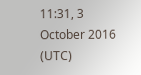11:31, 3 October 2016 (UTC)